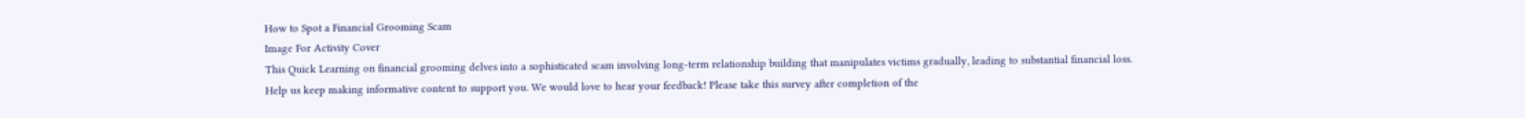How to Spot a Financial Grooming Scam
Image For Activity Cover
This Quick Learning on financial grooming delves into a sophisticated scam involving long-term relationship building that manipulates victims gradually, leading to substantial financial loss.
Help us keep making informative content to support you. We would love to hear your feedback! Please take this survey after completion of the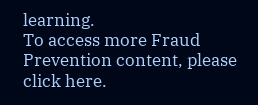learning.
To access more Fraud Prevention content, please click here.